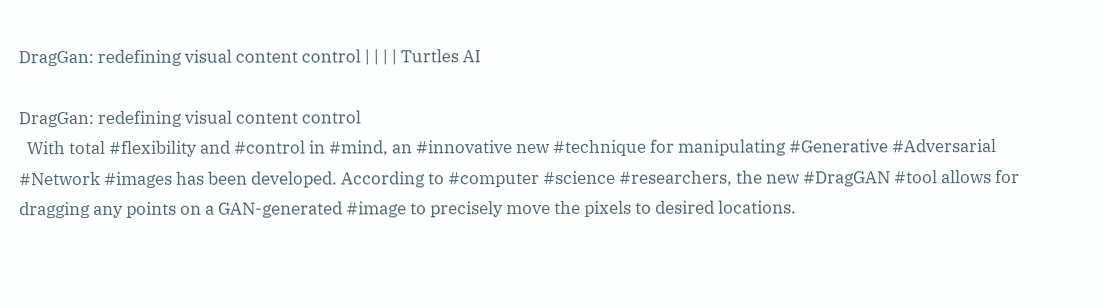DragGan: redefining visual content control | | | | Turtles AI

DragGan: redefining visual content control
  With total #flexibility and #control in #mind, an #innovative new #technique for manipulating #Generative #Adversarial #Network #images has been developed. According to #computer #science #researchers, the new #DragGAN #tool allows for dragging any points on a GAN-generated #image to precisely move the pixels to desired locations.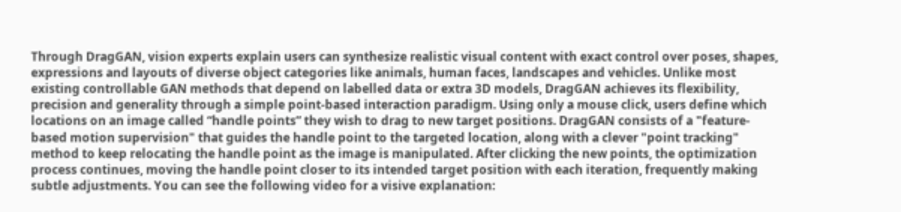Through DragGAN, vision experts explain users can synthesize realistic visual content with exact control over poses, shapes, expressions and layouts of diverse object categories like animals, human faces, landscapes and vehicles. Unlike most existing controllable GAN methods that depend on labelled data or extra 3D models, DragGAN achieves its flexibility, precision and generality through a simple point-based interaction paradigm. Using only a mouse click, users define which locations on an image called “handle points” they wish to drag to new target positions. DragGAN consists of a "feature-based motion supervision" that guides the handle point to the targeted location, along with a clever "point tracking" method to keep relocating the handle point as the image is manipulated. After clicking the new points, the optimization process continues, moving the handle point closer to its intended target position with each iteration, frequently making subtle adjustments. You can see the following video for a visive explanation: